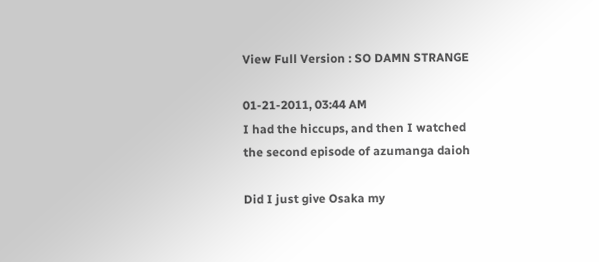View Full Version : SO DAMN STRANGE

01-21-2011, 03:44 AM
I had the hiccups, and then I watched the second episode of azumanga daioh

Did I just give Osaka my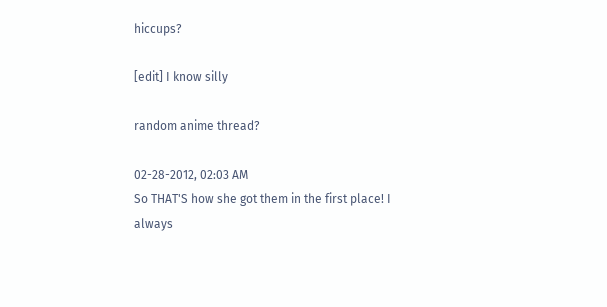hiccups?

[edit] I know silly

random anime thread?

02-28-2012, 02:03 AM
So THAT'S how she got them in the first place! I always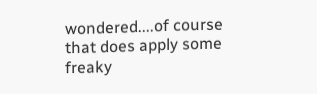wondered....of course that does apply some freaky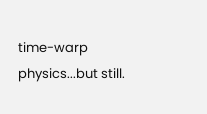time-warp physics...but still.